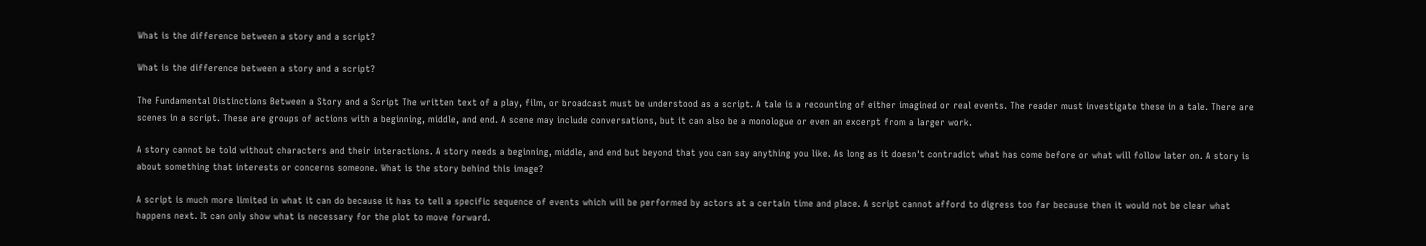What is the difference between a story and a script?

What is the difference between a story and a script?

The Fundamental Distinctions Between a Story and a Script The written text of a play, film, or broadcast must be understood as a script. A tale is a recounting of either imagined or real events. The reader must investigate these in a tale. There are scenes in a script. These are groups of actions with a beginning, middle, and end. A scene may include conversations, but it can also be a monologue or even an excerpt from a larger work.

A story cannot be told without characters and their interactions. A story needs a beginning, middle, and end but beyond that you can say anything you like. As long as it doesn't contradict what has come before or what will follow later on. A story is about something that interests or concerns someone. What is the story behind this image?

A script is much more limited in what it can do because it has to tell a specific sequence of events which will be performed by actors at a certain time and place. A script cannot afford to digress too far because then it would not be clear what happens next. It can only show what is necessary for the plot to move forward.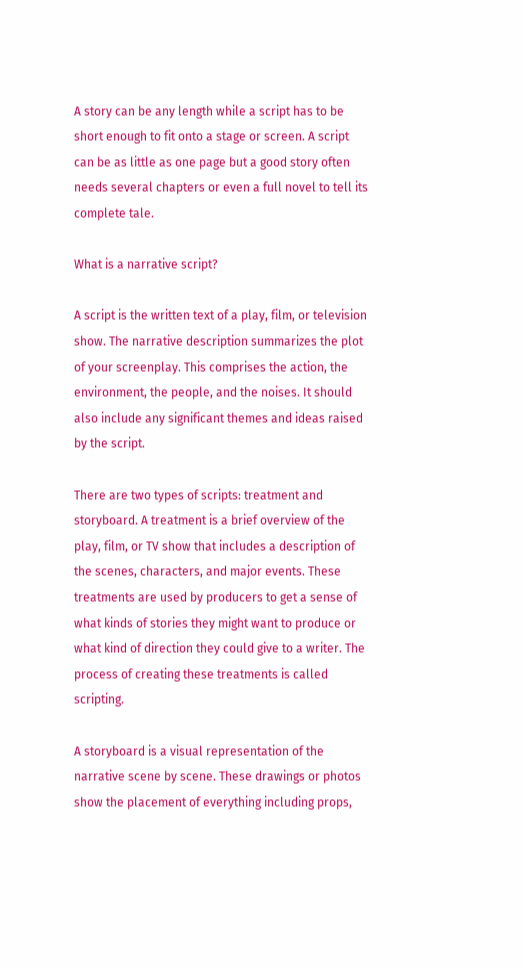A story can be any length while a script has to be short enough to fit onto a stage or screen. A script can be as little as one page but a good story often needs several chapters or even a full novel to tell its complete tale.

What is a narrative script?

A script is the written text of a play, film, or television show. The narrative description summarizes the plot of your screenplay. This comprises the action, the environment, the people, and the noises. It should also include any significant themes and ideas raised by the script.

There are two types of scripts: treatment and storyboard. A treatment is a brief overview of the play, film, or TV show that includes a description of the scenes, characters, and major events. These treatments are used by producers to get a sense of what kinds of stories they might want to produce or what kind of direction they could give to a writer. The process of creating these treatments is called scripting.

A storyboard is a visual representation of the narrative scene by scene. These drawings or photos show the placement of everything including props,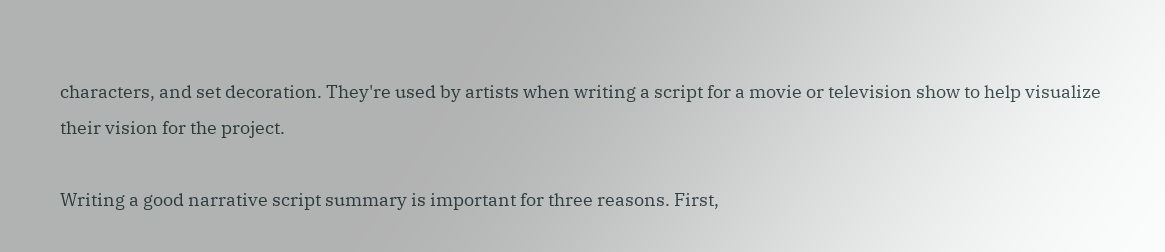characters, and set decoration. They're used by artists when writing a script for a movie or television show to help visualize their vision for the project.

Writing a good narrative script summary is important for three reasons. First,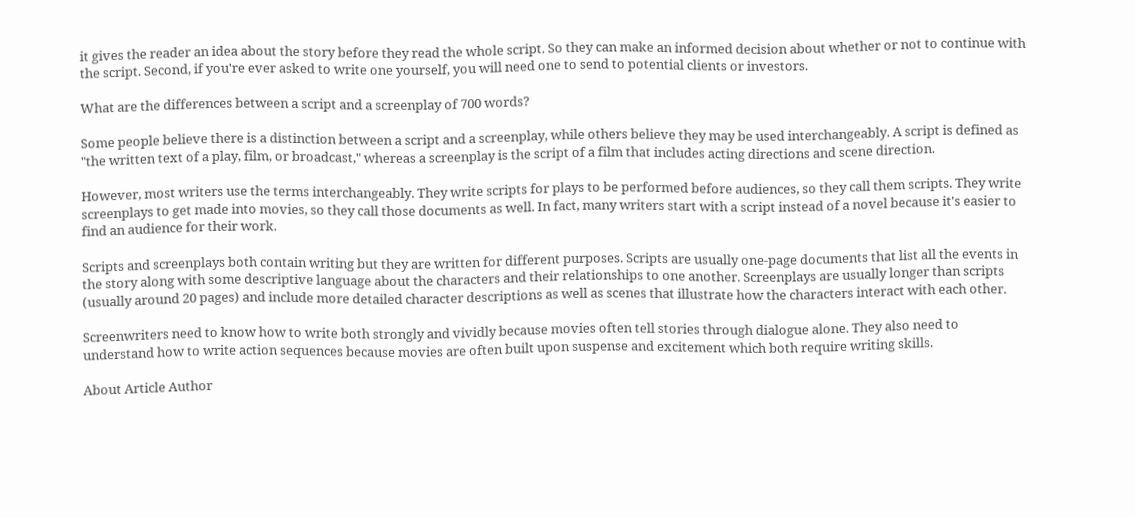it gives the reader an idea about the story before they read the whole script. So they can make an informed decision about whether or not to continue with the script. Second, if you're ever asked to write one yourself, you will need one to send to potential clients or investors.

What are the differences between a script and a screenplay of 700 words?

Some people believe there is a distinction between a script and a screenplay, while others believe they may be used interchangeably. A script is defined as "the written text of a play, film, or broadcast," whereas a screenplay is the script of a film that includes acting directions and scene direction.

However, most writers use the terms interchangeably. They write scripts for plays to be performed before audiences, so they call them scripts. They write screenplays to get made into movies, so they call those documents as well. In fact, many writers start with a script instead of a novel because it's easier to find an audience for their work.

Scripts and screenplays both contain writing but they are written for different purposes. Scripts are usually one-page documents that list all the events in the story along with some descriptive language about the characters and their relationships to one another. Screenplays are usually longer than scripts (usually around 20 pages) and include more detailed character descriptions as well as scenes that illustrate how the characters interact with each other.

Screenwriters need to know how to write both strongly and vividly because movies often tell stories through dialogue alone. They also need to understand how to write action sequences because movies are often built upon suspense and excitement which both require writing skills.

About Article Author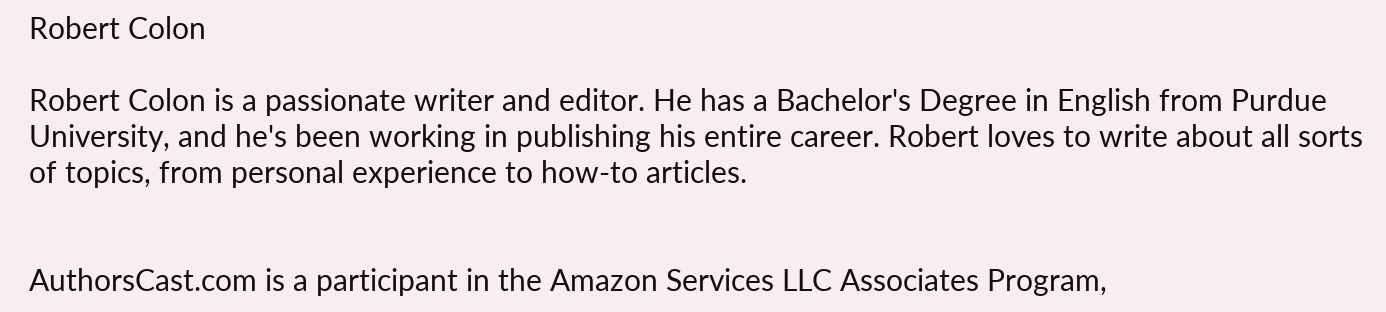Robert Colon

Robert Colon is a passionate writer and editor. He has a Bachelor's Degree in English from Purdue University, and he's been working in publishing his entire career. Robert loves to write about all sorts of topics, from personal experience to how-to articles.


AuthorsCast.com is a participant in the Amazon Services LLC Associates Program,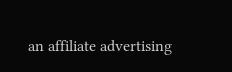an affiliate advertising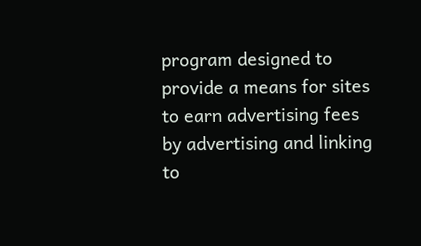program designed to provide a means for sites to earn advertising fees by advertising and linking to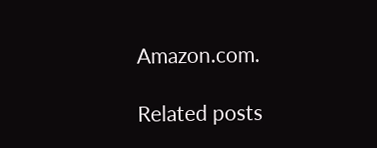Amazon.com.

Related posts